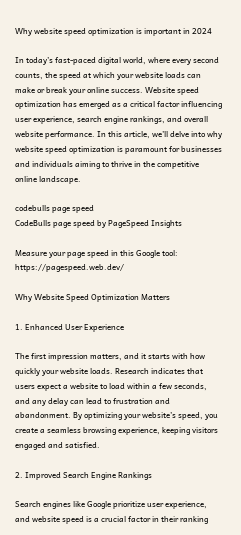Why website speed optimization is important in 2024

In today’s fast-paced digital world, where every second counts, the speed at which your website loads can make or break your online success. Website speed optimization has emerged as a critical factor influencing user experience, search engine rankings, and overall website performance. In this article, we’ll delve into why website speed optimization is paramount for businesses and individuals aiming to thrive in the competitive online landscape.

codebulls page speed
CodeBulls page speed by PageSpeed Insights

Measure your page speed in this Google tool: https://pagespeed.web.dev/

Why Website Speed Optimization Matters

1. Enhanced User Experience

The first impression matters, and it starts with how quickly your website loads. Research indicates that users expect a website to load within a few seconds, and any delay can lead to frustration and abandonment. By optimizing your website’s speed, you create a seamless browsing experience, keeping visitors engaged and satisfied.

2. Improved Search Engine Rankings

Search engines like Google prioritize user experience, and website speed is a crucial factor in their ranking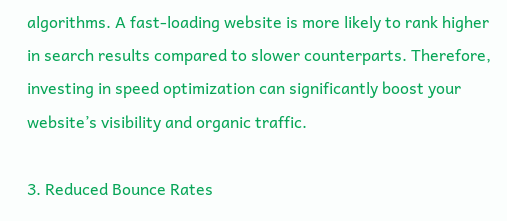algorithms. A fast-loading website is more likely to rank higher in search results compared to slower counterparts. Therefore, investing in speed optimization can significantly boost your website’s visibility and organic traffic.

3. Reduced Bounce Rates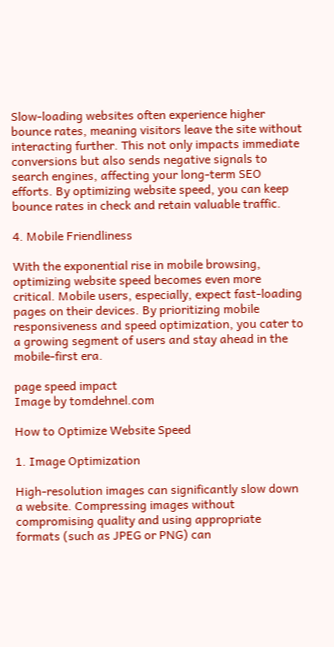Slow-loading websites often experience higher bounce rates, meaning visitors leave the site without interacting further. This not only impacts immediate conversions but also sends negative signals to search engines, affecting your long-term SEO efforts. By optimizing website speed, you can keep bounce rates in check and retain valuable traffic.

4. Mobile Friendliness

With the exponential rise in mobile browsing, optimizing website speed becomes even more critical. Mobile users, especially, expect fast-loading pages on their devices. By prioritizing mobile responsiveness and speed optimization, you cater to a growing segment of users and stay ahead in the mobile-first era.

page speed impact
Image by tomdehnel.com

How to Optimize Website Speed

1. Image Optimization

High-resolution images can significantly slow down a website. Compressing images without compromising quality and using appropriate formats (such as JPEG or PNG) can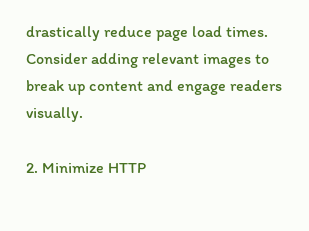drastically reduce page load times. Consider adding relevant images to break up content and engage readers visually.

2. Minimize HTTP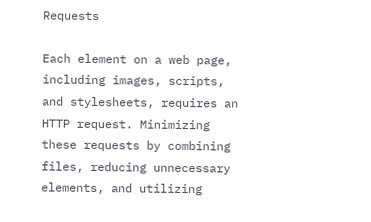Requests

Each element on a web page, including images, scripts, and stylesheets, requires an HTTP request. Minimizing these requests by combining files, reducing unnecessary elements, and utilizing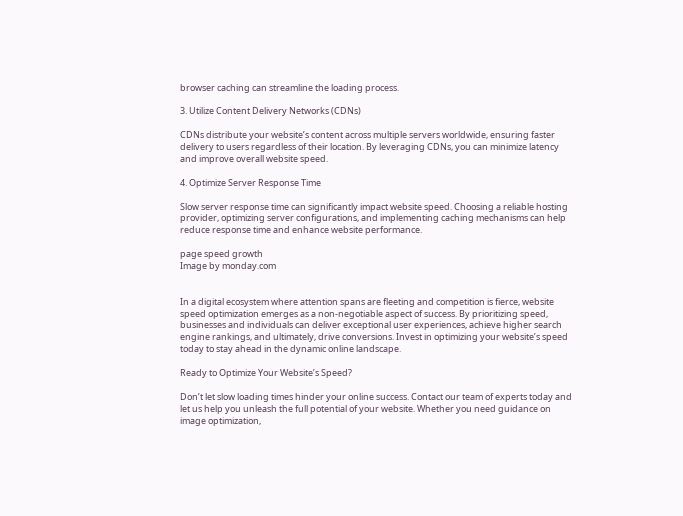browser caching can streamline the loading process.

3. Utilize Content Delivery Networks (CDNs)

CDNs distribute your website’s content across multiple servers worldwide, ensuring faster delivery to users regardless of their location. By leveraging CDNs, you can minimize latency and improve overall website speed.

4. Optimize Server Response Time

Slow server response time can significantly impact website speed. Choosing a reliable hosting provider, optimizing server configurations, and implementing caching mechanisms can help reduce response time and enhance website performance.

page speed growth
Image by monday.com


In a digital ecosystem where attention spans are fleeting and competition is fierce, website speed optimization emerges as a non-negotiable aspect of success. By prioritizing speed, businesses and individuals can deliver exceptional user experiences, achieve higher search engine rankings, and ultimately, drive conversions. Invest in optimizing your website’s speed today to stay ahead in the dynamic online landscape.

Ready to Optimize Your Website’s Speed?

Don’t let slow loading times hinder your online success. Contact our team of experts today and let us help you unleash the full potential of your website. Whether you need guidance on image optimization,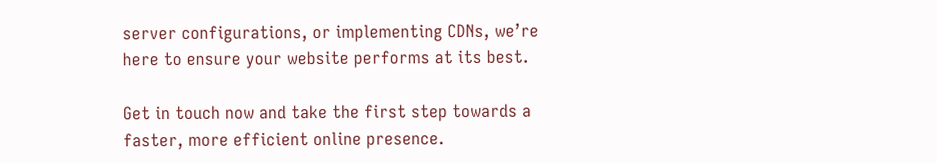server configurations, or implementing CDNs, we’re here to ensure your website performs at its best.

Get in touch now and take the first step towards a faster, more efficient online presence.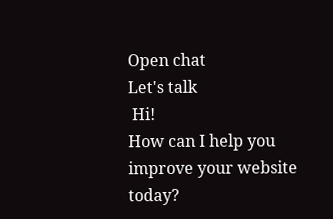Open chat
Let's talk
 Hi!
How can I help you improve your website today?